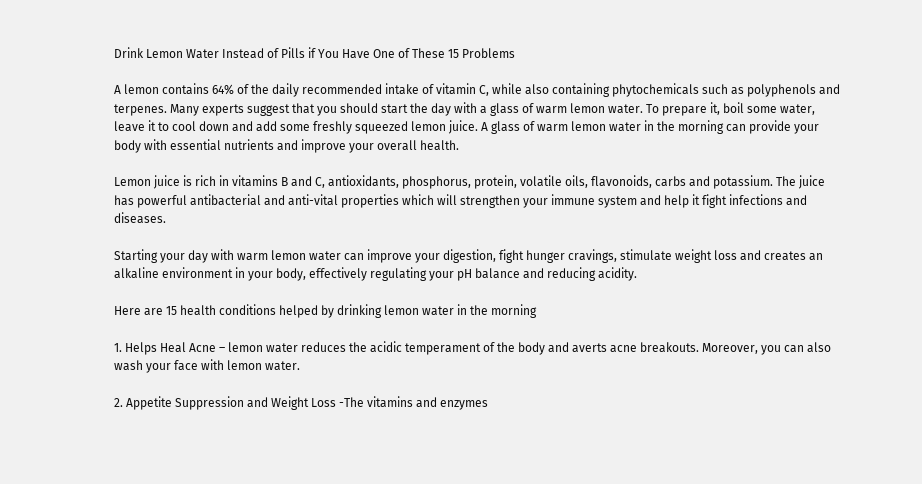Drink Lemon Water Instead of Pills if You Have One of These 15 Problems

A lemon contains 64% of the daily recommended intake of vitamin C, while also containing phytochemicals such as polyphenols and terpenes. Many experts suggest that you should start the day with a glass of warm lemon water. To prepare it, boil some water, leave it to cool down and add some freshly squeezed lemon juice. A glass of warm lemon water in the morning can provide your body with essential nutrients and improve your overall health.

Lemon juice is rich in vitamins B and C, antioxidants, phosphorus, protein, volatile oils, flavonoids, carbs and potassium. The juice has powerful antibacterial and anti-vital properties which will strengthen your immune system and help it fight infections and diseases.

Starting your day with warm lemon water can improve your digestion, fight hunger cravings, stimulate weight loss and creates an alkaline environment in your body, effectively regulating your pH balance and reducing acidity.

Here are 15 health conditions helped by drinking lemon water in the morning

1. Helps Heal Acne – lemon water reduces the acidic temperament of the body and averts acne breakouts. Moreover, you can also wash your face with lemon water.

2. Appetite Suppression and Weight Loss -The vitamins and enzymes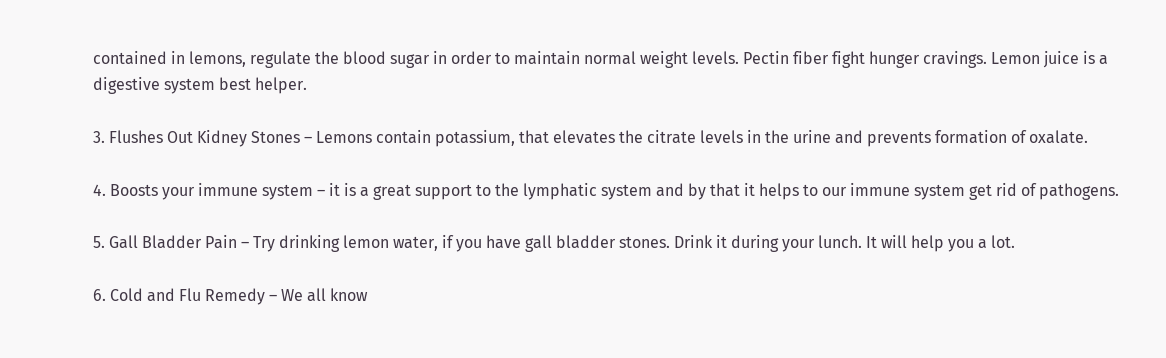contained in lemons, regulate the blood sugar in order to maintain normal weight levels. Pectin fiber fight hunger cravings. Lemon juice is a digestive system best helper.

3. Flushes Out Kidney Stones – Lemons contain potassium, that elevates the citrate levels in the urine and prevents formation of oxalate.

4. Boosts your immune system – it is a great support to the lymphatic system and by that it helps to our immune system get rid of pathogens.

5. Gall Bladder Pain – Try drinking lemon water, if you have gall bladder stones. Drink it during your lunch. It will help you a lot.

6. Cold and Flu Remedy – We all know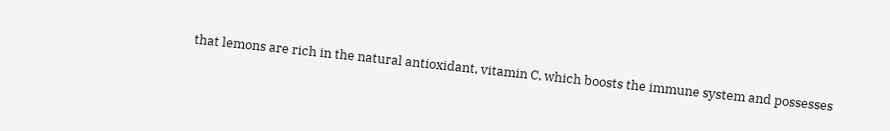that lemons are rich in the natural antioxidant, vitamin C, which boosts the immune system and possesses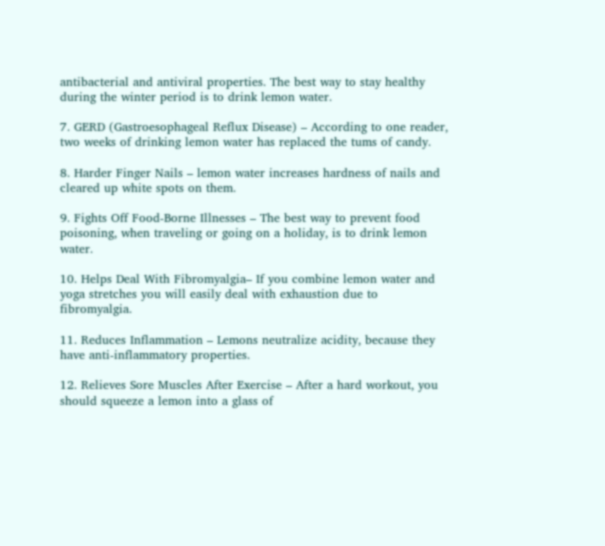antibacterial and antiviral properties. The best way to stay healthy during the winter period is to drink lemon water.

7. GERD (Gastroesophageal Reflux Disease) – According to one reader, two weeks of drinking lemon water has replaced the tums of candy.

8. Harder Finger Nails – lemon water increases hardness of nails and cleared up white spots on them.

9. Fights Off Food-Borne Illnesses – The best way to prevent food poisoning, when traveling or going on a holiday, is to drink lemon water.

10. Helps Deal With Fibromyalgia– If you combine lemon water and yoga stretches you will easily deal with exhaustion due to fibromyalgia.

11. Reduces Inflammation – Lemons neutralize acidity, because they have anti-inflammatory properties.

12. Relieves Sore Muscles After Exercise – After a hard workout, you should squeeze a lemon into a glass of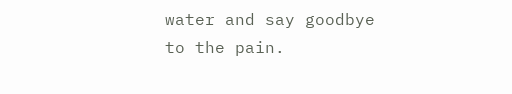water and say goodbye to the pain.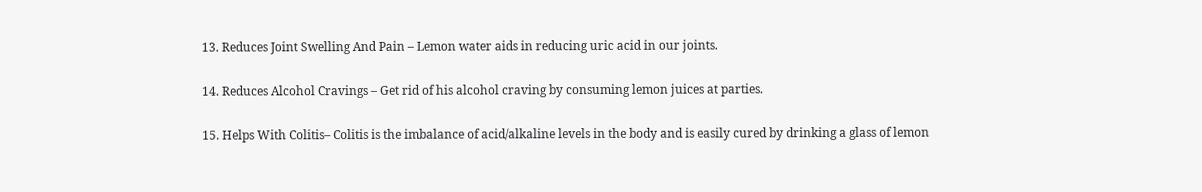13. Reduces Joint Swelling And Pain – Lemon water aids in reducing uric acid in our joints.

14. Reduces Alcohol Cravings – Get rid of his alcohol craving by consuming lemon juices at parties.

15. Helps With Colitis– Colitis is the imbalance of acid/alkaline levels in the body and is easily cured by drinking a glass of lemon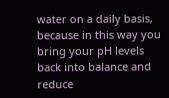water on a daily basis, because in this way you bring your pH levels back into balance and reduce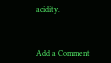acidity.



Add a Comment